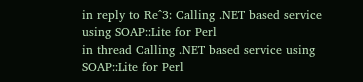in reply to Re^3: Calling .NET based service using SOAP::Lite for Perl
in thread Calling .NET based service using SOAP::Lite for Perl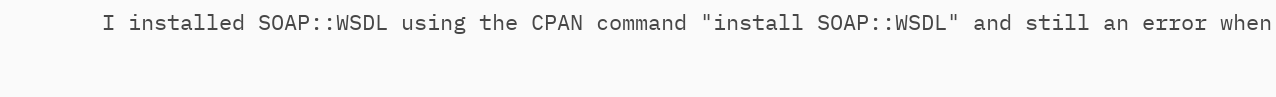I installed SOAP::WSDL using the CPAN command "install SOAP::WSDL" and still an error when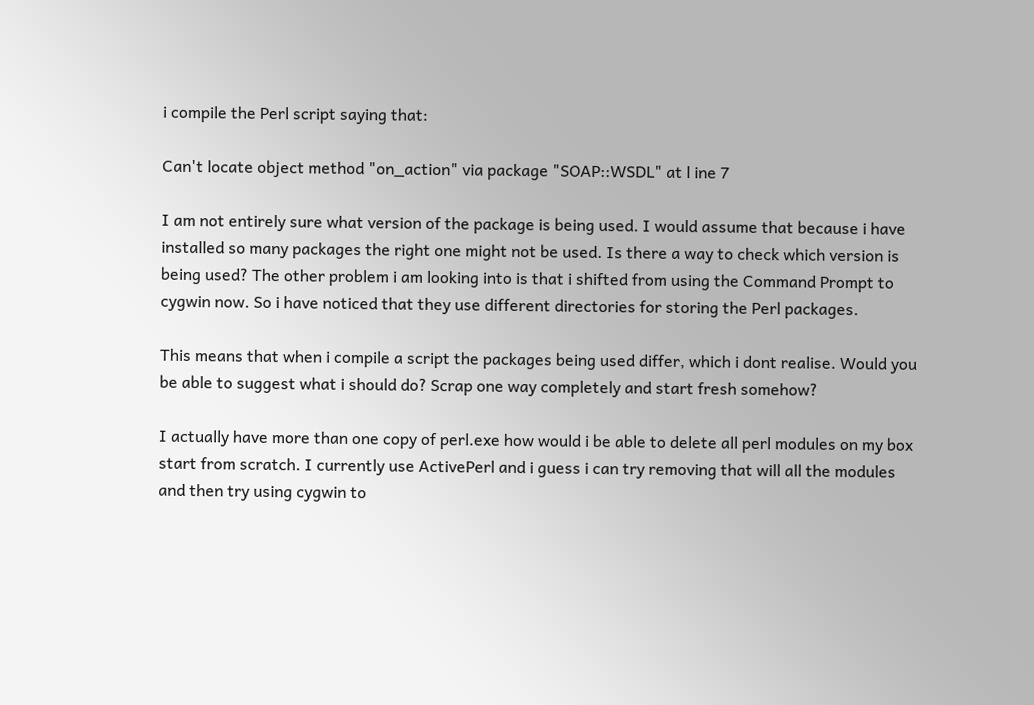i compile the Perl script saying that:

Can't locate object method "on_action" via package "SOAP::WSDL" at l ine 7

I am not entirely sure what version of the package is being used. I would assume that because i have installed so many packages the right one might not be used. Is there a way to check which version is being used? The other problem i am looking into is that i shifted from using the Command Prompt to cygwin now. So i have noticed that they use different directories for storing the Perl packages.

This means that when i compile a script the packages being used differ, which i dont realise. Would you be able to suggest what i should do? Scrap one way completely and start fresh somehow?

I actually have more than one copy of perl.exe how would i be able to delete all perl modules on my box start from scratch. I currently use ActivePerl and i guess i can try removing that will all the modules and then try using cygwin to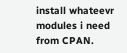install whateevr modules i need from CPAN.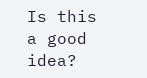Is this a good idea?